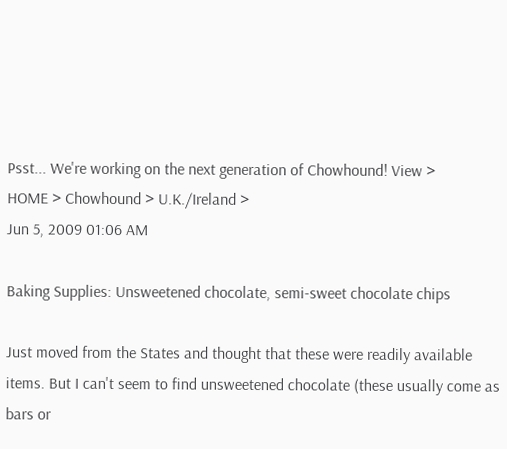Psst... We're working on the next generation of Chowhound! View >
HOME > Chowhound > U.K./Ireland >
Jun 5, 2009 01:06 AM

Baking Supplies: Unsweetened chocolate, semi-sweet chocolate chips

Just moved from the States and thought that these were readily available items. But I can't seem to find unsweetened chocolate (these usually come as bars or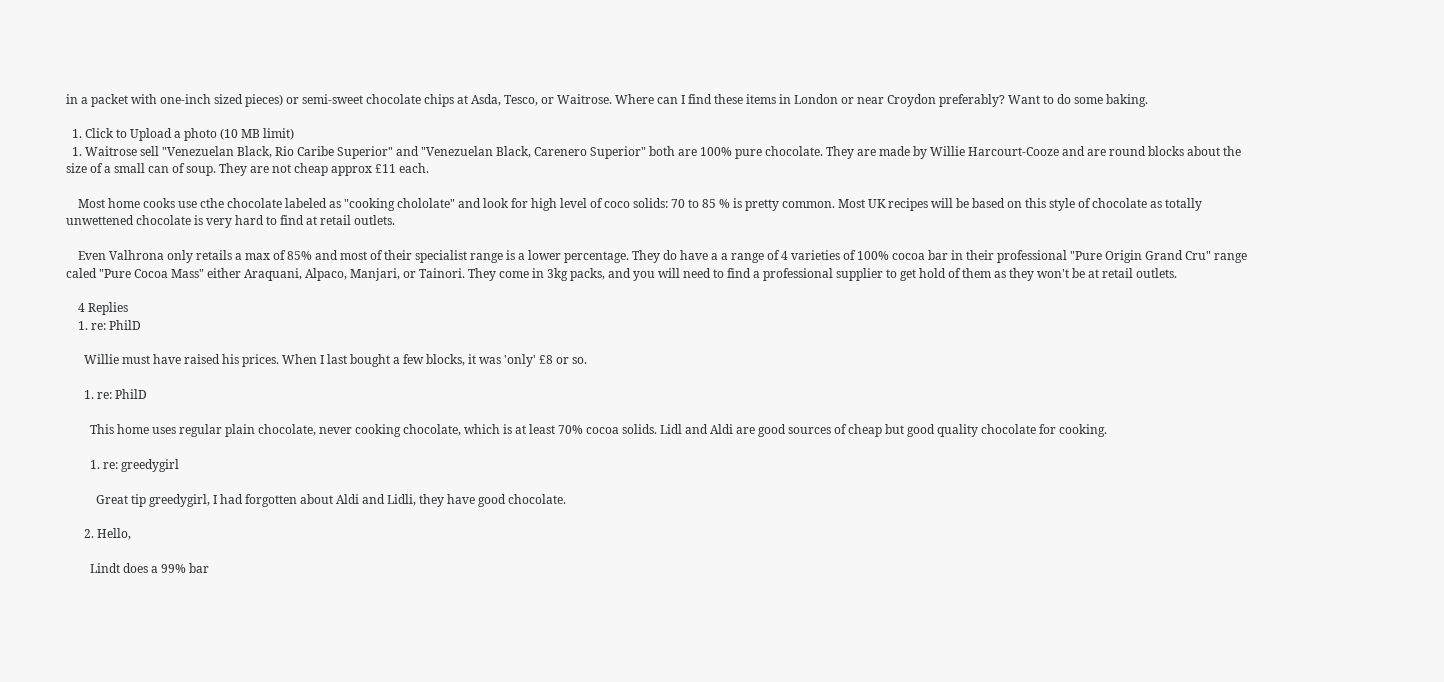in a packet with one-inch sized pieces) or semi-sweet chocolate chips at Asda, Tesco, or Waitrose. Where can I find these items in London or near Croydon preferably? Want to do some baking.

  1. Click to Upload a photo (10 MB limit)
  1. Waitrose sell "Venezuelan Black, Rio Caribe Superior" and "Venezuelan Black, Carenero Superior" both are 100% pure chocolate. They are made by Willie Harcourt-Cooze and are round blocks about the size of a small can of soup. They are not cheap approx £11 each.

    Most home cooks use cthe chocolate labeled as "cooking chololate" and look for high level of coco solids: 70 to 85 % is pretty common. Most UK recipes will be based on this style of chocolate as totally unwettened chocolate is very hard to find at retail outlets.

    Even Valhrona only retails a max of 85% and most of their specialist range is a lower percentage. They do have a a range of 4 varieties of 100% cocoa bar in their professional "Pure Origin Grand Cru" range caled "Pure Cocoa Mass" either Araquani, Alpaco, Manjari, or Tainori. They come in 3kg packs, and you will need to find a professional supplier to get hold of them as they won't be at retail outlets.

    4 Replies
    1. re: PhilD

      Willie must have raised his prices. When I last bought a few blocks, it was 'only' £8 or so.

      1. re: PhilD

        This home uses regular plain chocolate, never cooking chocolate, which is at least 70% cocoa solids. Lidl and Aldi are good sources of cheap but good quality chocolate for cooking.

        1. re: greedygirl

          Great tip greedygirl, I had forgotten about Aldi and Lidli, they have good chocolate.

      2. Hello,

        Lindt does a 99% bar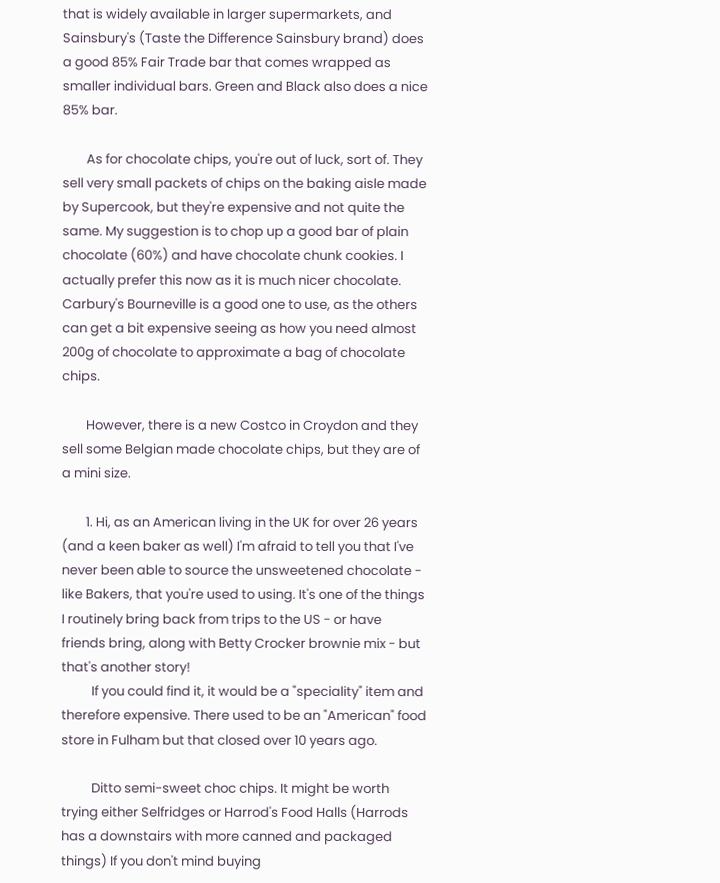that is widely available in larger supermarkets, and Sainsbury's (Taste the Difference Sainsbury brand) does a good 85% Fair Trade bar that comes wrapped as smaller individual bars. Green and Black also does a nice 85% bar.

        As for chocolate chips, you're out of luck, sort of. They sell very small packets of chips on the baking aisle made by Supercook, but they're expensive and not quite the same. My suggestion is to chop up a good bar of plain chocolate (60%) and have chocolate chunk cookies. I actually prefer this now as it is much nicer chocolate. Carbury's Bourneville is a good one to use, as the others can get a bit expensive seeing as how you need almost 200g of chocolate to approximate a bag of chocolate chips.

        However, there is a new Costco in Croydon and they sell some Belgian made chocolate chips, but they are of a mini size.

        1. Hi, as an American living in the UK for over 26 years (and a keen baker as well) I'm afraid to tell you that I've never been able to source the unsweetened chocolate - like Bakers, that you're used to using. It's one of the things I routinely bring back from trips to the US - or have friends bring, along with Betty Crocker brownie mix - but that's another story!
          If you could find it, it would be a "speciality" item and therefore expensive. There used to be an "American" food store in Fulham but that closed over 10 years ago.

          Ditto semi-sweet choc chips. It might be worth trying either Selfridges or Harrod's Food Halls (Harrods has a downstairs with more canned and packaged things) If you don't mind buying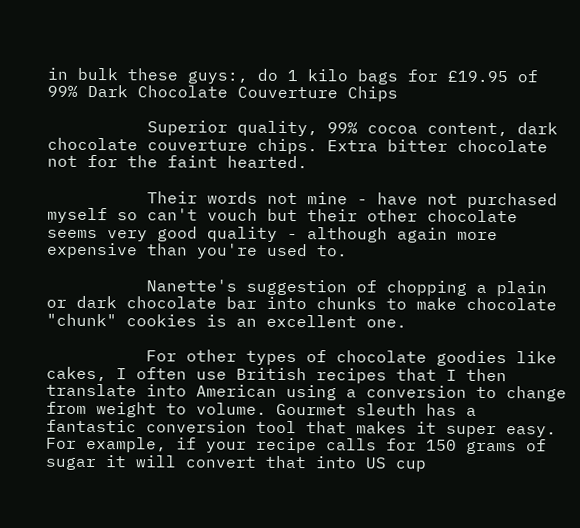in bulk these guys:, do 1 kilo bags for £19.95 of 99% Dark Chocolate Couverture Chips

          Superior quality, 99% cocoa content, dark chocolate couverture chips. Extra bitter chocolate not for the faint hearted.

          Their words not mine - have not purchased myself so can't vouch but their other chocolate seems very good quality - although again more expensive than you're used to.

          Nanette's suggestion of chopping a plain or dark chocolate bar into chunks to make chocolate "chunk" cookies is an excellent one.

          For other types of chocolate goodies like cakes, I often use British recipes that I then translate into American using a conversion to change from weight to volume. Gourmet sleuth has a fantastic conversion tool that makes it super easy. For example, if your recipe calls for 150 grams of sugar it will convert that into US cup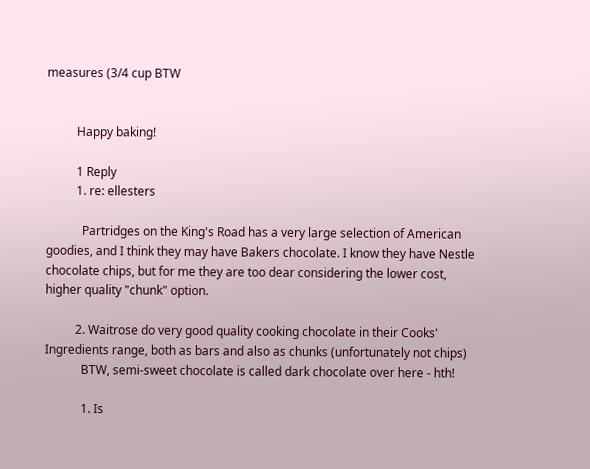measures (3/4 cup BTW


          Happy baking!

          1 Reply
          1. re: ellesters

            Partridges on the King's Road has a very large selection of American goodies, and I think they may have Bakers chocolate. I know they have Nestle chocolate chips, but for me they are too dear considering the lower cost, higher quality "chunk" option.

          2. Waitrose do very good quality cooking chocolate in their Cooks' Ingredients range, both as bars and also as chunks (unfortunately not chips)
            BTW, semi-sweet chocolate is called dark chocolate over here - hth!

            1. Is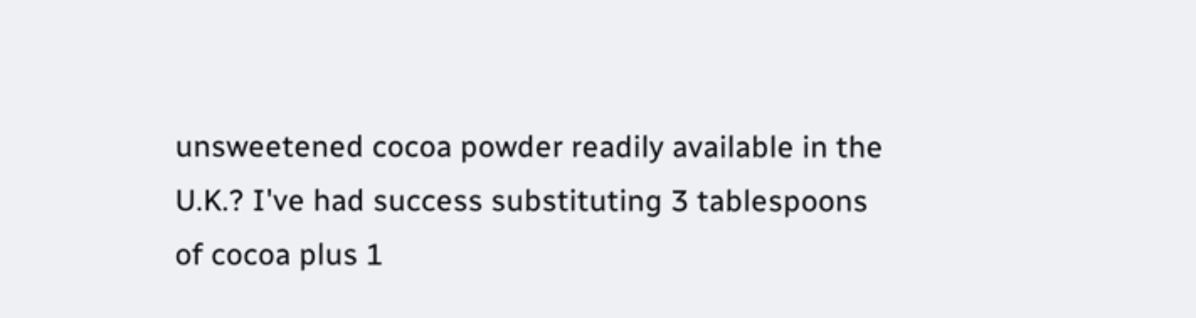unsweetened cocoa powder readily available in the U.K.? I've had success substituting 3 tablespoons of cocoa plus 1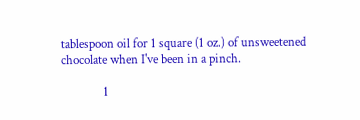tablespoon oil for 1 square (1 oz.) of unsweetened chocolate when I've been in a pinch.

              1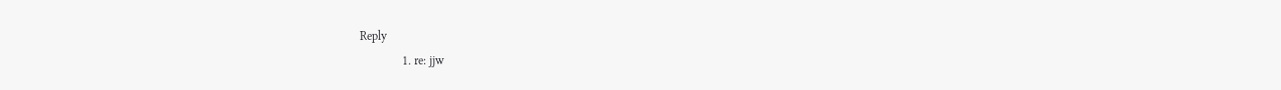Reply
              1. re: jjw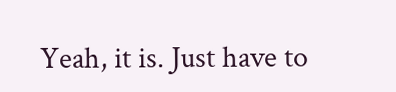Yeah, it is. Just have to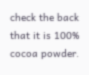check the back that it is 100% cocoa powder.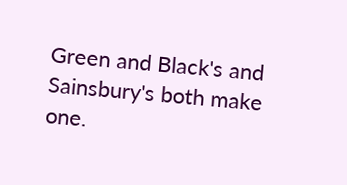Green and Black's and Sainsbury's both make one.